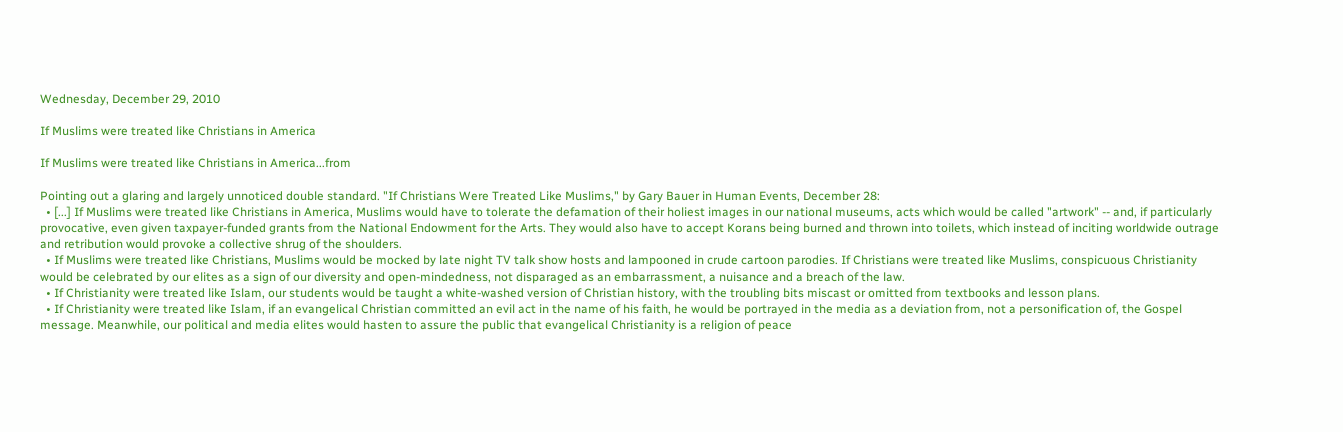Wednesday, December 29, 2010

If Muslims were treated like Christians in America

If Muslims were treated like Christians in America...from

Pointing out a glaring and largely unnoticed double standard. "If Christians Were Treated Like Muslims," by Gary Bauer in Human Events, December 28:
  • [...] If Muslims were treated like Christians in America, Muslims would have to tolerate the defamation of their holiest images in our national museums, acts which would be called "artwork" -- and, if particularly provocative, even given taxpayer-funded grants from the National Endowment for the Arts. They would also have to accept Korans being burned and thrown into toilets, which instead of inciting worldwide outrage and retribution would provoke a collective shrug of the shoulders.
  • If Muslims were treated like Christians, Muslims would be mocked by late night TV talk show hosts and lampooned in crude cartoon parodies. If Christians were treated like Muslims, conspicuous Christianity would be celebrated by our elites as a sign of our diversity and open-mindedness, not disparaged as an embarrassment, a nuisance and a breach of the law.
  • If Christianity were treated like Islam, our students would be taught a white-washed version of Christian history, with the troubling bits miscast or omitted from textbooks and lesson plans.
  • If Christianity were treated like Islam, if an evangelical Christian committed an evil act in the name of his faith, he would be portrayed in the media as a deviation from, not a personification of, the Gospel message. Meanwhile, our political and media elites would hasten to assure the public that evangelical Christianity is a religion of peace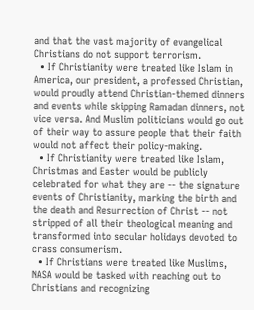and that the vast majority of evangelical Christians do not support terrorism.
  • If Christianity were treated like Islam in America, our president, a professed Christian, would proudly attend Christian-themed dinners and events while skipping Ramadan dinners, not vice versa. And Muslim politicians would go out of their way to assure people that their faith would not affect their policy-making.
  • If Christianity were treated like Islam, Christmas and Easter would be publicly celebrated for what they are -- the signature events of Christianity, marking the birth and the death and Resurrection of Christ -- not stripped of all their theological meaning and transformed into secular holidays devoted to crass consumerism.
  • If Christians were treated like Muslims, NASA would be tasked with reaching out to Christians and recognizing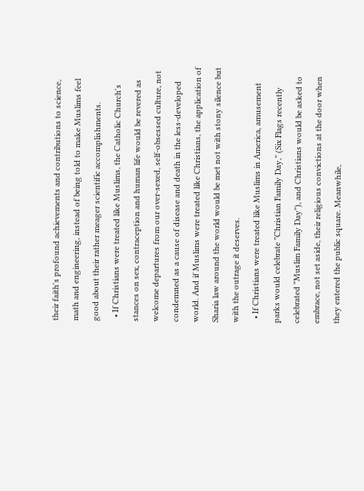their faith's profound achievements and contributions to science, math and engineering, instead of being told to make Muslims feel good about their rather meager scientific accomplishments.
  • If Christians were treated like Muslims, the Catholic Church's stances on sex, contraception and human life would be revered as welcome departures from our over-sexed, self-obsessed culture, not condemned as a cause of disease and death in the less-developed world. And if Muslims were treated like Christians, the application of Sharia law around the world would be met not with stony silence but with the outrage it deserves.
  • If Christians were treated like Muslims in America, amusement parks would celebrate "Christian Family Day," (Six Flags recently celebrated "Muslim Family Day"), and Christians would be asked to embrace, not set aside, their religious convictions at the door when they entered the public square. Meanwhile,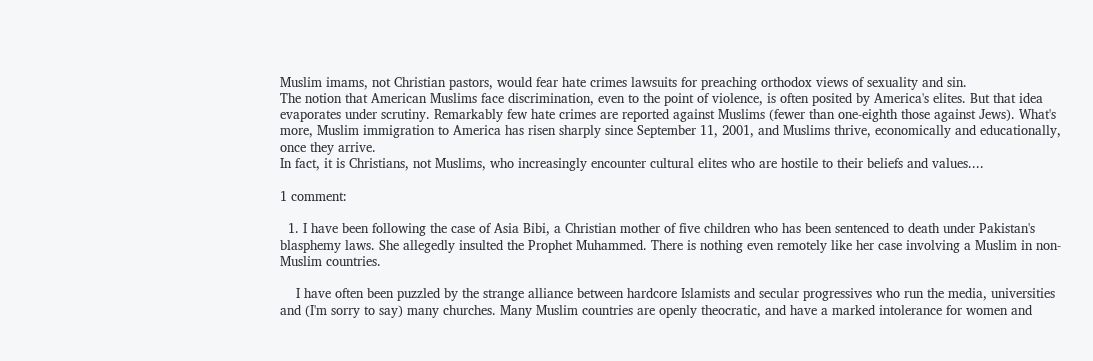Muslim imams, not Christian pastors, would fear hate crimes lawsuits for preaching orthodox views of sexuality and sin.
The notion that American Muslims face discrimination, even to the point of violence, is often posited by America's elites. But that idea evaporates under scrutiny. Remarkably few hate crimes are reported against Muslims (fewer than one-eighth those against Jews). What's more, Muslim immigration to America has risen sharply since September 11, 2001, and Muslims thrive, economically and educationally, once they arrive.
In fact, it is Christians, not Muslims, who increasingly encounter cultural elites who are hostile to their beliefs and values....

1 comment:

  1. I have been following the case of Asia Bibi, a Christian mother of five children who has been sentenced to death under Pakistan's blasphemy laws. She allegedly insulted the Prophet Muhammed. There is nothing even remotely like her case involving a Muslim in non-Muslim countries.

    I have often been puzzled by the strange alliance between hardcore Islamists and secular progressives who run the media, universities and (I'm sorry to say) many churches. Many Muslim countries are openly theocratic, and have a marked intolerance for women and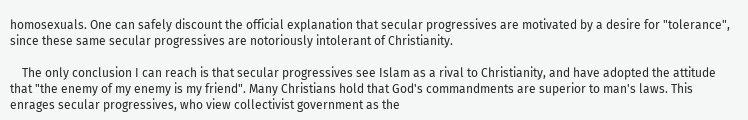homosexuals. One can safely discount the official explanation that secular progressives are motivated by a desire for "tolerance", since these same secular progressives are notoriously intolerant of Christianity.

    The only conclusion I can reach is that secular progressives see Islam as a rival to Christianity, and have adopted the attitude that "the enemy of my enemy is my friend". Many Christians hold that God's commandments are superior to man's laws. This enrages secular progressives, who view collectivist government as the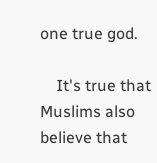one true god.

    It's true that Muslims also believe that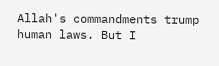Allah's commandments trump human laws. But I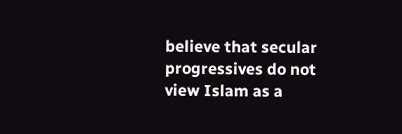believe that secular progressives do not view Islam as a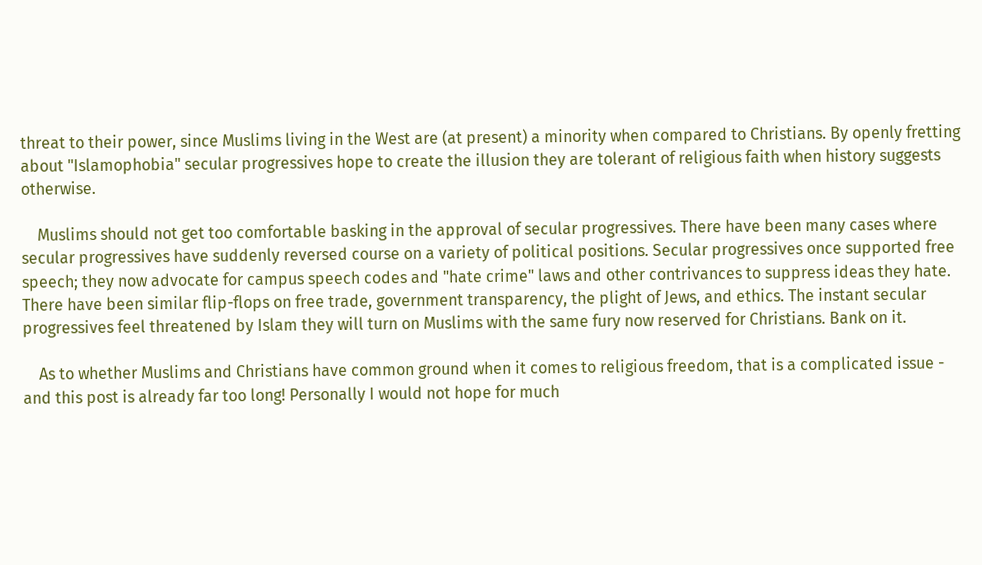threat to their power, since Muslims living in the West are (at present) a minority when compared to Christians. By openly fretting about "Islamophobia" secular progressives hope to create the illusion they are tolerant of religious faith when history suggests otherwise.

    Muslims should not get too comfortable basking in the approval of secular progressives. There have been many cases where secular progressives have suddenly reversed course on a variety of political positions. Secular progressives once supported free speech; they now advocate for campus speech codes and "hate crime" laws and other contrivances to suppress ideas they hate. There have been similar flip-flops on free trade, government transparency, the plight of Jews, and ethics. The instant secular progressives feel threatened by Islam they will turn on Muslims with the same fury now reserved for Christians. Bank on it.

    As to whether Muslims and Christians have common ground when it comes to religious freedom, that is a complicated issue - and this post is already far too long! Personally I would not hope for much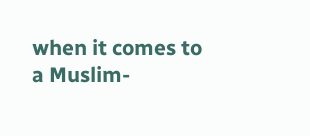when it comes to a Muslim-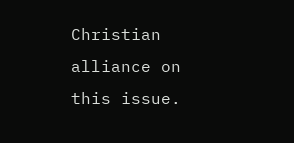Christian alliance on this issue.